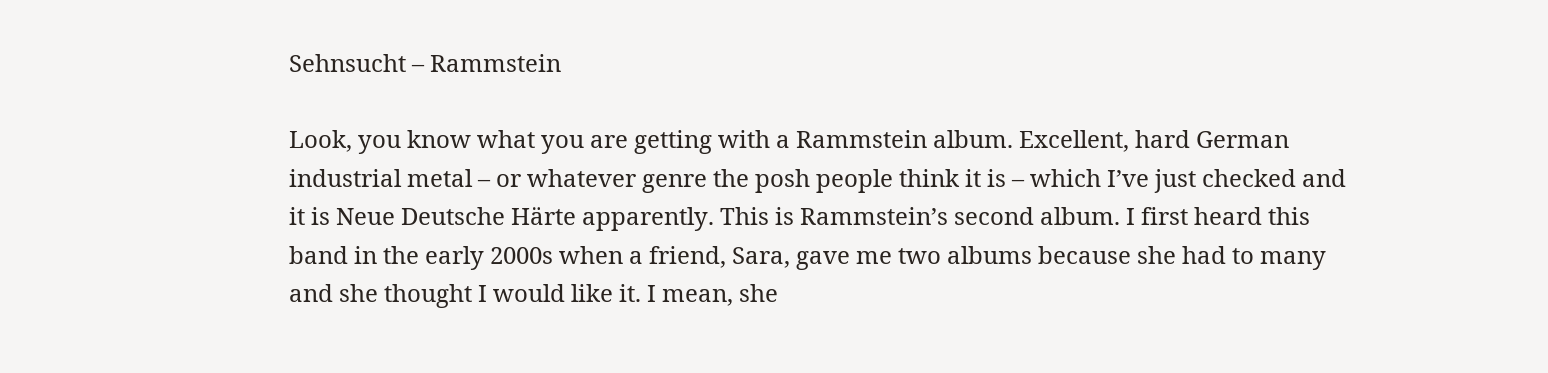Sehnsucht – Rammstein

Look, you know what you are getting with a Rammstein album. Excellent, hard German industrial metal – or whatever genre the posh people think it is – which I’ve just checked and it is Neue Deutsche Härte apparently. This is Rammstein’s second album. I first heard this band in the early 2000s when a friend, Sara, gave me two albums because she had to many and she thought I would like it. I mean, she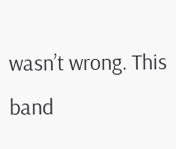wasn’t wrong. This band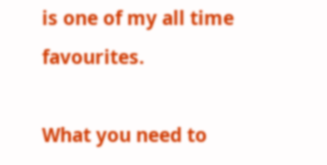is one of my all time favourites.

What you need to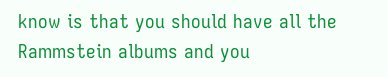know is that you should have all the Rammstein albums and you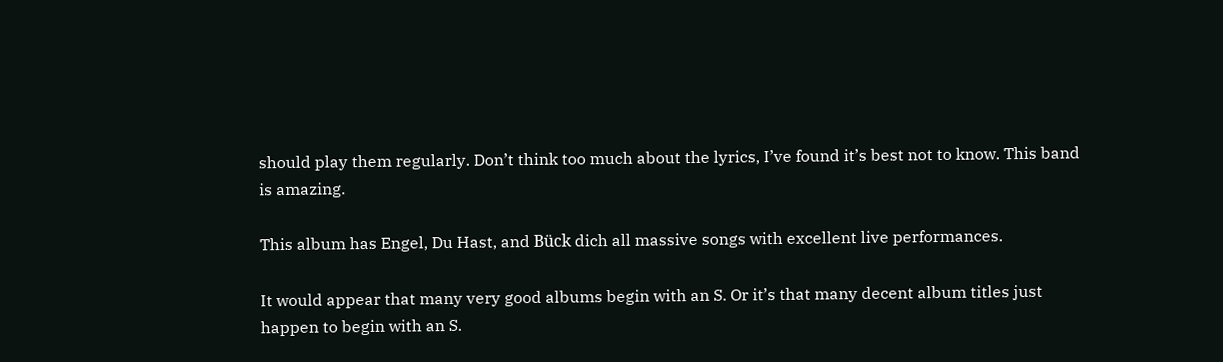should play them regularly. Don’t think too much about the lyrics, I’ve found it’s best not to know. This band is amazing.

This album has Engel, Du Hast, and Bück dich all massive songs with excellent live performances.

It would appear that many very good albums begin with an S. Or it’s that many decent album titles just happen to begin with an S.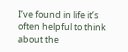I’ve found in life it’s often helpful to think about the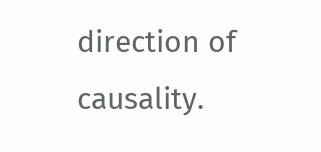direction of causality.